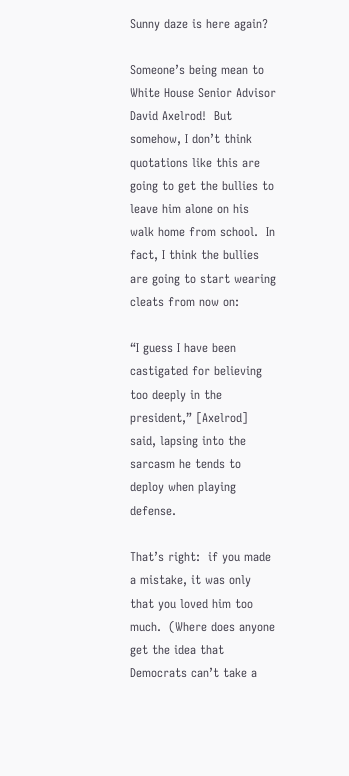Sunny daze is here again?

Someone’s being mean to White House Senior Advisor David Axelrod!  But somehow, I don’t think quotations like this are going to get the bullies to leave him alone on his walk home from school.  In fact, I think the bullies are going to start wearing cleats from now on:

“I guess I have been castigated for believing too deeply in the president,” [Axelrod] said, lapsing into the sarcasm he tends to deploy when playing defense.

That’s right:  if you made a mistake, it was only that you loved him too much.  (Where does anyone get the idea that Democrats can’t take a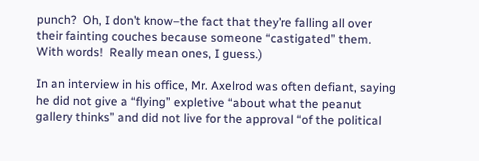punch?  Oh, I don’t know–the fact that they’re falling all over their fainting couches because someone “castigated” them.  With words!  Really mean ones, I guess.)

In an interview in his office, Mr. Axelrod was often defiant, saying he did not give a “flying” expletive “about what the peanut gallery thinks” and did not live for the approval “of the political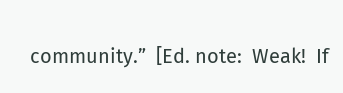community.”  [Ed. note:  Weak!  If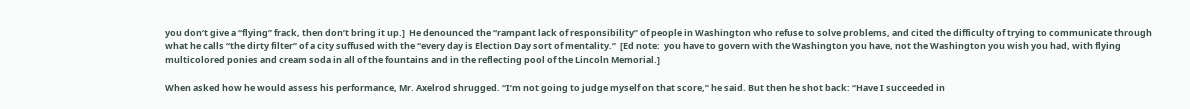you don’t give a “flying” frack, then don’t bring it up.]  He denounced the “rampant lack of responsibility” of people in Washington who refuse to solve problems, and cited the difficulty of trying to communicate through what he calls “the dirty filter” of a city suffused with the “every day is Election Day sort of mentality.”  [Ed note:  you have to govern with the Washington you have, not the Washington you wish you had, with flying multicolored ponies and cream soda in all of the fountains and in the reflecting pool of the Lincoln Memorial.]

When asked how he would assess his performance, Mr. Axelrod shrugged. “I’m not going to judge myself on that score,” he said. But then he shot back: “Have I succeeded in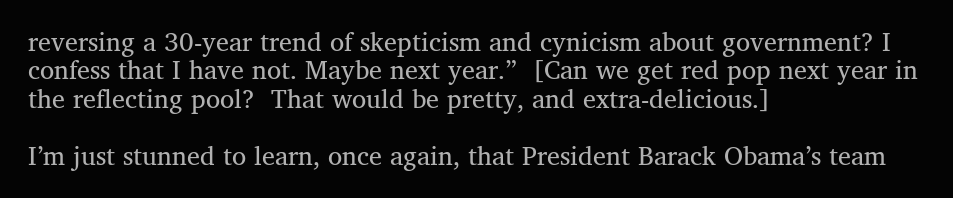reversing a 30-year trend of skepticism and cynicism about government? I confess that I have not. Maybe next year.”  [Can we get red pop next year in the reflecting pool?  That would be pretty, and extra-delicious.]

I’m just stunned to learn, once again, that President Barack Obama’s team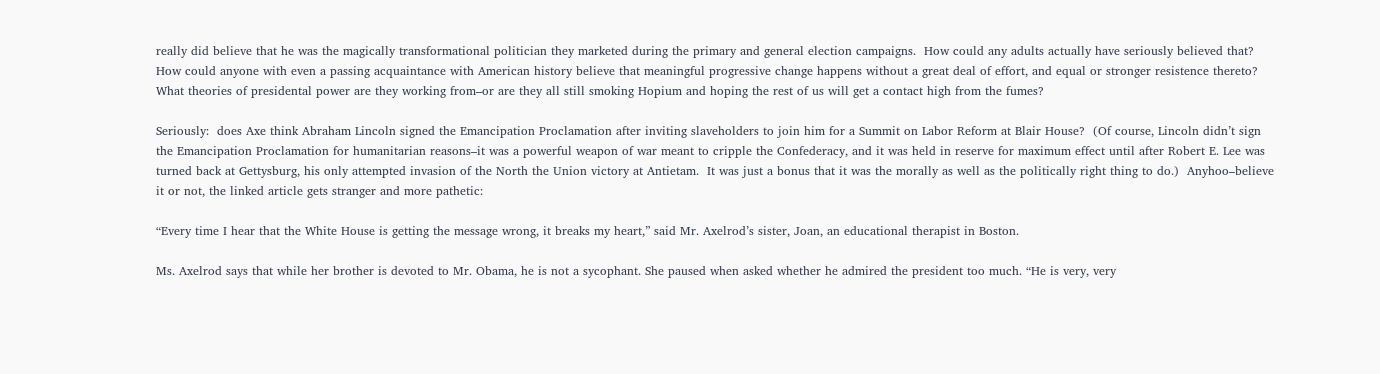really did believe that he was the magically transformational politician they marketed during the primary and general election campaigns.  How could any adults actually have seriously believed that?  How could anyone with even a passing acquaintance with American history believe that meaningful progressive change happens without a great deal of effort, and equal or stronger resistence thereto?  What theories of presidental power are they working from–or are they all still smoking Hopium and hoping the rest of us will get a contact high from the fumes?

Seriously:  does Axe think Abraham Lincoln signed the Emancipation Proclamation after inviting slaveholders to join him for a Summit on Labor Reform at Blair House?  (Of course, Lincoln didn’t sign the Emancipation Proclamation for humanitarian reasons–it was a powerful weapon of war meant to cripple the Confederacy, and it was held in reserve for maximum effect until after Robert E. Lee was turned back at Gettysburg, his only attempted invasion of the North the Union victory at Antietam.  It was just a bonus that it was the morally as well as the politically right thing to do.)  Anyhoo–believe it or not, the linked article gets stranger and more pathetic:

“Every time I hear that the White House is getting the message wrong, it breaks my heart,” said Mr. Axelrod’s sister, Joan, an educational therapist in Boston.

Ms. Axelrod says that while her brother is devoted to Mr. Obama, he is not a sycophant. She paused when asked whether he admired the president too much. “He is very, very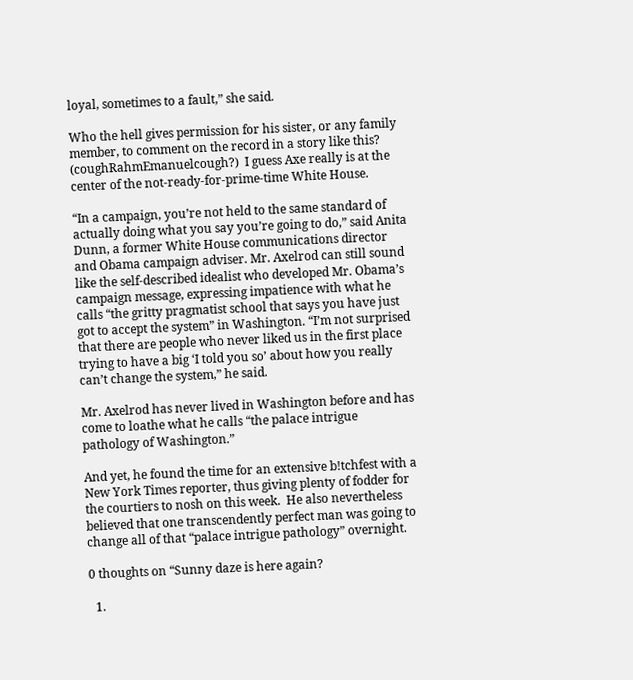loyal, sometimes to a fault,” she said.

Who the hell gives permission for his sister, or any family member, to comment on the record in a story like this?  (coughRahmEmanuelcough?)  I guess Axe really is at the center of the not-ready-for-prime-time White House.

“In a campaign, you’re not held to the same standard of actually doing what you say you’re going to do,” said Anita Dunn, a former White House communications director and Obama campaign adviser. Mr. Axelrod can still sound like the self-described idealist who developed Mr. Obama’s campaign message, expressing impatience with what he calls “the gritty pragmatist school that says you have just got to accept the system” in Washington. “I’m not surprised that there are people who never liked us in the first place trying to have a big ‘I told you so’ about how you really can’t change the system,” he said.

Mr. Axelrod has never lived in Washington before and has come to loathe what he calls “the palace intrigue pathology of Washington.”

And yet, he found the time for an extensive b!tchfest with a New York Times reporter, thus giving plenty of fodder for the courtiers to nosh on this week.  He also nevertheless believed that one transcendently perfect man was going to change all of that “palace intrigue pathology” overnight.

0 thoughts on “Sunny daze is here again?

  1.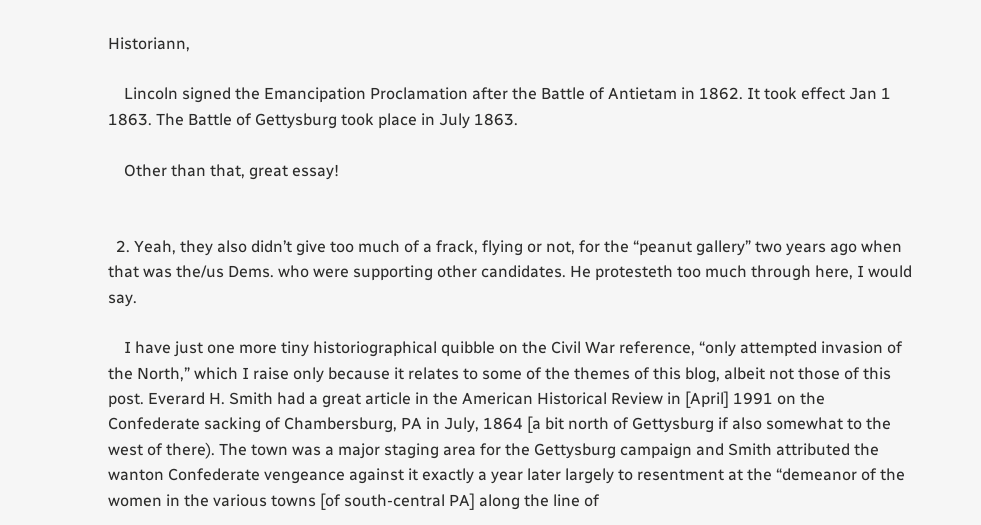Historiann,

    Lincoln signed the Emancipation Proclamation after the Battle of Antietam in 1862. It took effect Jan 1 1863. The Battle of Gettysburg took place in July 1863.

    Other than that, great essay!


  2. Yeah, they also didn’t give too much of a frack, flying or not, for the “peanut gallery” two years ago when that was the/us Dems. who were supporting other candidates. He protesteth too much through here, I would say.

    I have just one more tiny historiographical quibble on the Civil War reference, “only attempted invasion of the North,” which I raise only because it relates to some of the themes of this blog, albeit not those of this post. Everard H. Smith had a great article in the American Historical Review in [April] 1991 on the Confederate sacking of Chambersburg, PA in July, 1864 [a bit north of Gettysburg if also somewhat to the west of there). The town was a major staging area for the Gettysburg campaign and Smith attributed the wanton Confederate vengeance against it exactly a year later largely to resentment at the “demeanor of the women in the various towns [of south-central PA] along the line of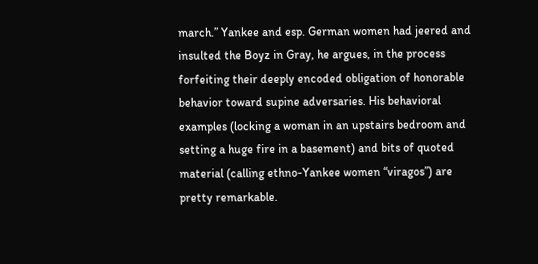march.” Yankee and esp. German women had jeered and insulted the Boyz in Gray, he argues, in the process forfeiting their deeply encoded obligation of honorable behavior toward supine adversaries. His behavioral examples (locking a woman in an upstairs bedroom and setting a huge fire in a basement) and bits of quoted material (calling ethno-Yankee women “viragos”) are pretty remarkable.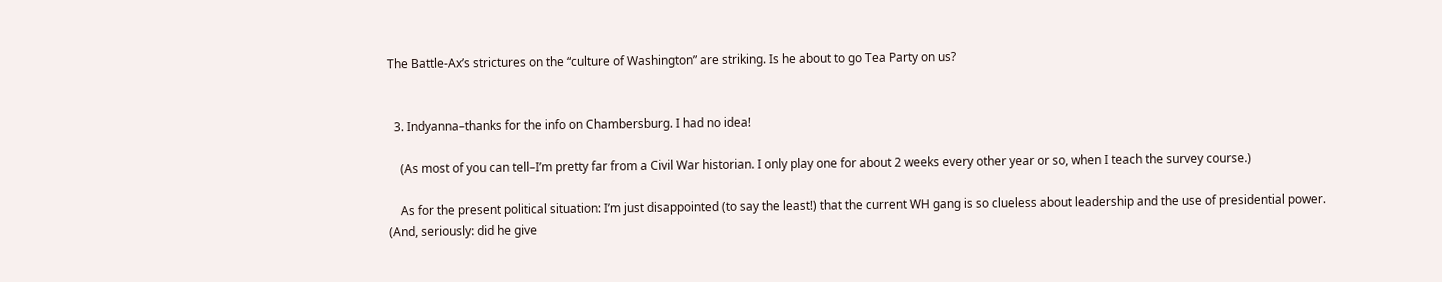The Battle-Ax’s strictures on the “culture of Washington” are striking. Is he about to go Tea Party on us?


  3. Indyanna–thanks for the info on Chambersburg. I had no idea!

    (As most of you can tell–I’m pretty far from a Civil War historian. I only play one for about 2 weeks every other year or so, when I teach the survey course.)

    As for the present political situation: I’m just disappointed (to say the least!) that the current WH gang is so clueless about leadership and the use of presidential power. (And, seriously: did he give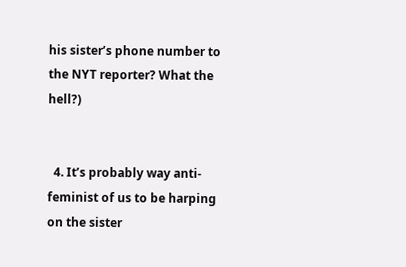his sister’s phone number to the NYT reporter? What the hell?)


  4. It’s probably way anti-feminist of us to be harping on the sister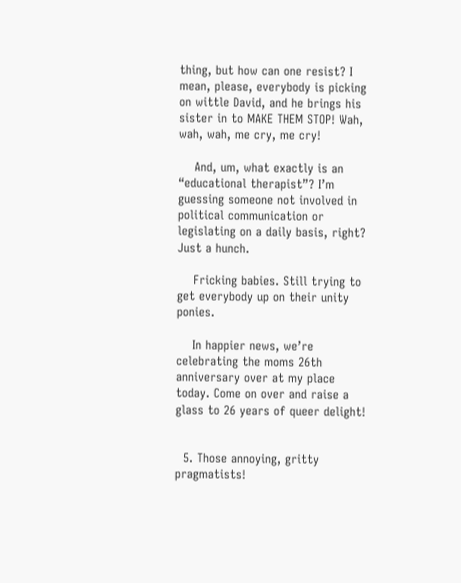thing, but how can one resist? I mean, please, everybody is picking on wittle David, and he brings his sister in to MAKE THEM STOP! Wah, wah, wah, me cry, me cry!

    And, um, what exactly is an “educational therapist”? I’m guessing someone not involved in political communication or legislating on a daily basis, right? Just a hunch.

    Fricking babies. Still trying to get everybody up on their unity ponies.

    In happier news, we’re celebrating the moms 26th anniversary over at my place today. Come on over and raise a glass to 26 years of queer delight!


  5. Those annoying, gritty pragmatists!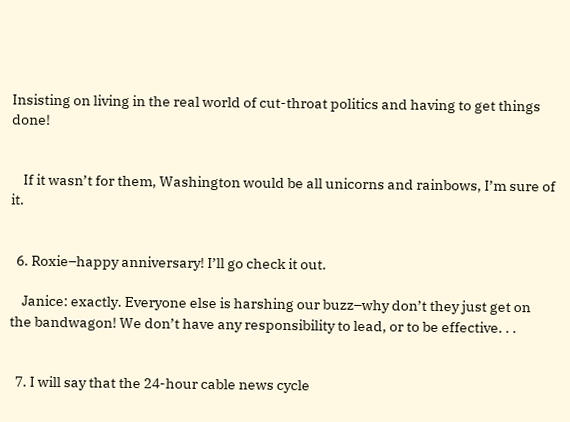Insisting on living in the real world of cut-throat politics and having to get things done!


    If it wasn’t for them, Washington would be all unicorns and rainbows, I’m sure of it.


  6. Roxie–happy anniversary! I’ll go check it out.

    Janice: exactly. Everyone else is harshing our buzz–why don’t they just get on the bandwagon! We don’t have any responsibility to lead, or to be effective. . .


  7. I will say that the 24-hour cable news cycle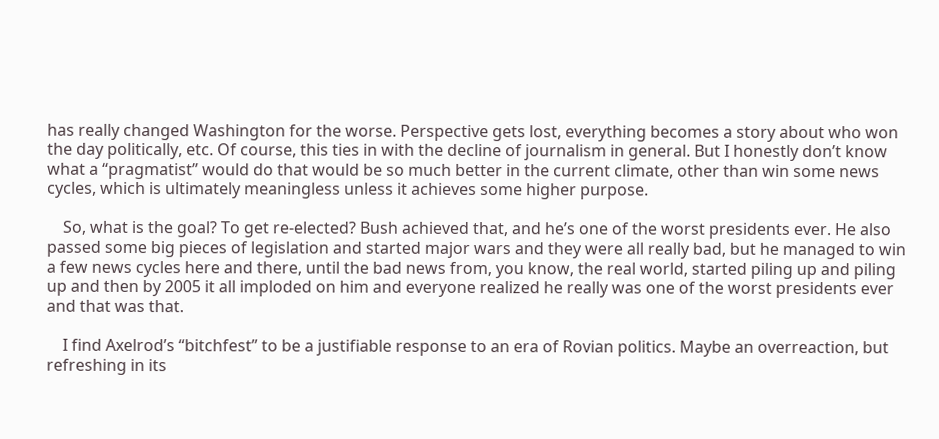has really changed Washington for the worse. Perspective gets lost, everything becomes a story about who won the day politically, etc. Of course, this ties in with the decline of journalism in general. But I honestly don’t know what a “pragmatist” would do that would be so much better in the current climate, other than win some news cycles, which is ultimately meaningless unless it achieves some higher purpose.

    So, what is the goal? To get re-elected? Bush achieved that, and he’s one of the worst presidents ever. He also passed some big pieces of legislation and started major wars and they were all really bad, but he managed to win a few news cycles here and there, until the bad news from, you know, the real world, started piling up and piling up and then by 2005 it all imploded on him and everyone realized he really was one of the worst presidents ever and that was that.

    I find Axelrod’s “bitchfest” to be a justifiable response to an era of Rovian politics. Maybe an overreaction, but refreshing in its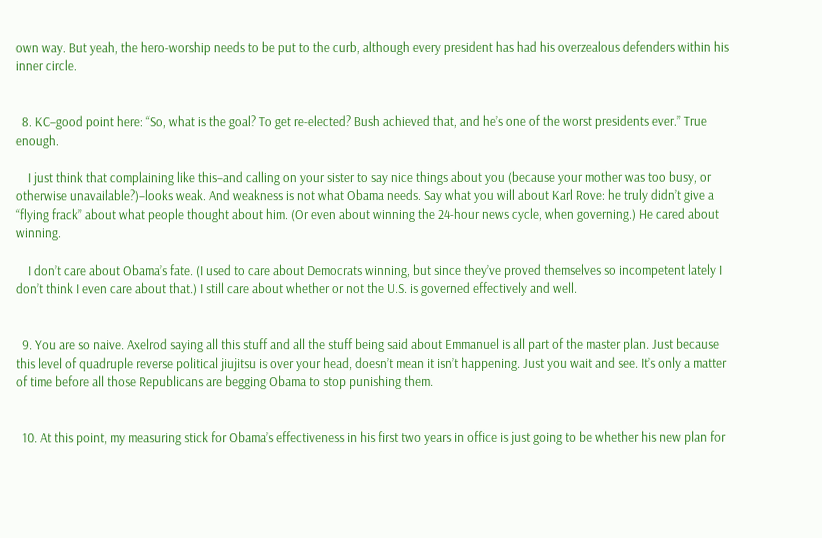own way. But yeah, the hero-worship needs to be put to the curb, although every president has had his overzealous defenders within his inner circle.


  8. KC–good point here: “So, what is the goal? To get re-elected? Bush achieved that, and he’s one of the worst presidents ever.” True enough.

    I just think that complaining like this–and calling on your sister to say nice things about you (because your mother was too busy, or otherwise unavailable?)–looks weak. And weakness is not what Obama needs. Say what you will about Karl Rove: he truly didn’t give a “flying frack” about what people thought about him. (Or even about winning the 24-hour news cycle, when governing.) He cared about winning.

    I don’t care about Obama’s fate. (I used to care about Democrats winning, but since they’ve proved themselves so incompetent lately I don’t think I even care about that.) I still care about whether or not the U.S. is governed effectively and well.


  9. You are so naive. Axelrod saying all this stuff and all the stuff being said about Emmanuel is all part of the master plan. Just because this level of quadruple reverse political jiujitsu is over your head, doesn’t mean it isn’t happening. Just you wait and see. It’s only a matter of time before all those Republicans are begging Obama to stop punishing them.


  10. At this point, my measuring stick for Obama’s effectiveness in his first two years in office is just going to be whether his new plan for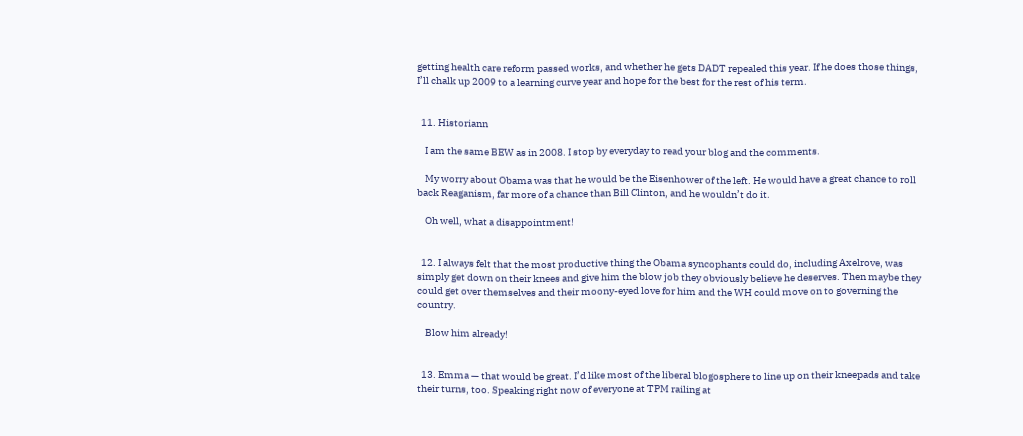getting health care reform passed works, and whether he gets DADT repealed this year. If he does those things, I’ll chalk up 2009 to a learning curve year and hope for the best for the rest of his term.


  11. Historiann

    I am the same BEW as in 2008. I stop by everyday to read your blog and the comments.

    My worry about Obama was that he would be the Eisenhower of the left. He would have a great chance to roll back Reaganism, far more of a chance than Bill Clinton, and he wouldn’t do it.

    Oh well, what a disappointment!


  12. I always felt that the most productive thing the Obama syncophants could do, including Axelrove, was simply get down on their knees and give him the blow job they obviously believe he deserves. Then maybe they could get over themselves and their moony-eyed love for him and the WH could move on to governing the country.

    Blow him already!


  13. Emma — that would be great. I’d like most of the liberal blogosphere to line up on their kneepads and take their turns, too. Speaking right now of everyone at TPM railing at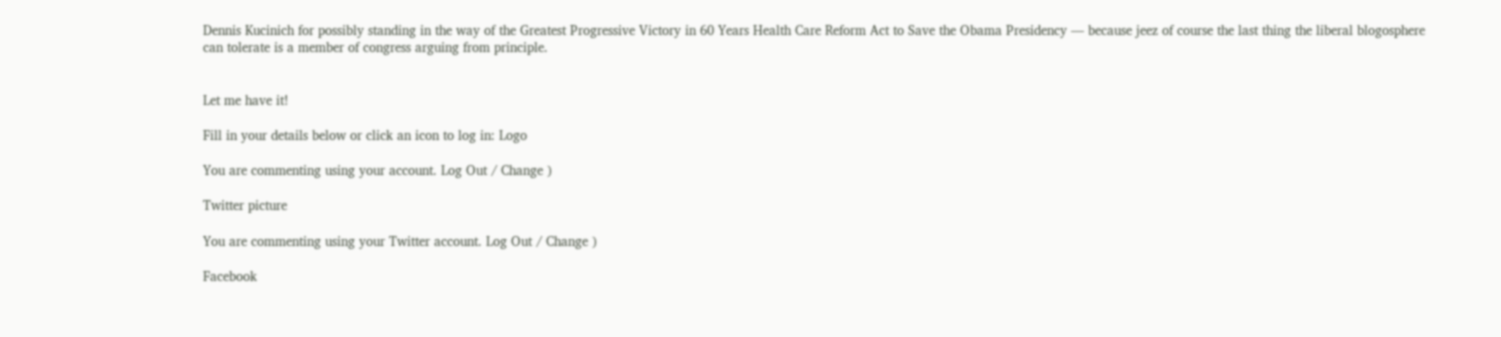Dennis Kucinich for possibly standing in the way of the Greatest Progressive Victory in 60 Years Health Care Reform Act to Save the Obama Presidency — because jeez of course the last thing the liberal blogosphere can tolerate is a member of congress arguing from principle.


Let me have it!

Fill in your details below or click an icon to log in: Logo

You are commenting using your account. Log Out / Change )

Twitter picture

You are commenting using your Twitter account. Log Out / Change )

Facebook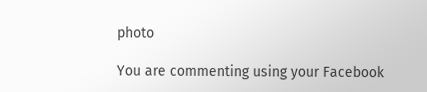photo

You are commenting using your Facebook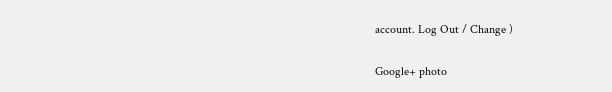account. Log Out / Change )

Google+ photo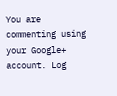You are commenting using your Google+ account. Log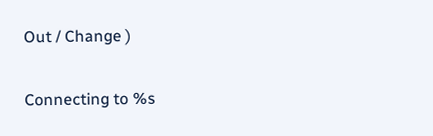Out / Change )

Connecting to %s